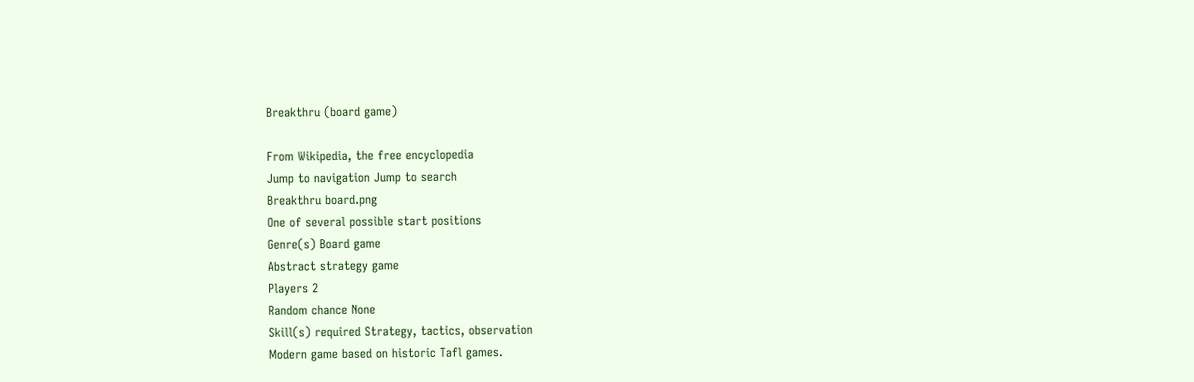Breakthru (board game)

From Wikipedia, the free encyclopedia
Jump to navigation Jump to search
Breakthru board.png
One of several possible start positions
Genre(s) Board game
Abstract strategy game
Players 2
Random chance None
Skill(s) required Strategy, tactics, observation
Modern game based on historic Tafl games.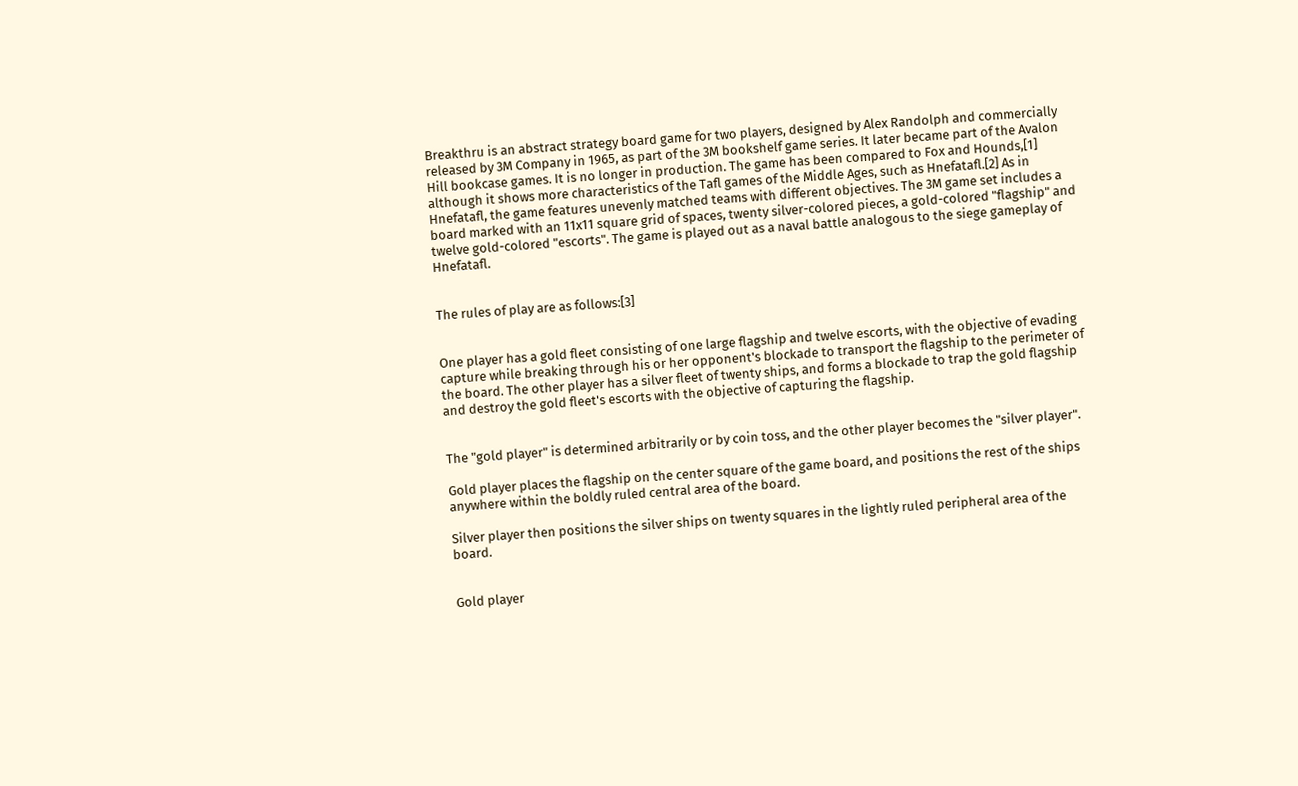Breakthru is an abstract strategy board game for two players, designed by Alex Randolph and commercially released by 3M Company in 1965, as part of the 3M bookshelf game series. It later became part of the Avalon Hill bookcase games. It is no longer in production. The game has been compared to Fox and Hounds,[1] although it shows more characteristics of the Tafl games of the Middle Ages, such as Hnefatafl.[2] As in Hnefatafl, the game features unevenly matched teams with different objectives. The 3M game set includes a board marked with an 11x11 square grid of spaces, twenty silver-colored pieces, a gold-colored "flagship" and twelve gold-colored "escorts". The game is played out as a naval battle analogous to the siege gameplay of Hnefatafl.


The rules of play are as follows:[3]


One player has a gold fleet consisting of one large flagship and twelve escorts, with the objective of evading capture while breaking through his or her opponent's blockade to transport the flagship to the perimeter of the board. The other player has a silver fleet of twenty ships, and forms a blockade to trap the gold flagship and destroy the gold fleet's escorts with the objective of capturing the flagship.


The "gold player" is determined arbitrarily or by coin toss, and the other player becomes the "silver player".

Gold player places the flagship on the center square of the game board, and positions the rest of the ships anywhere within the boldly ruled central area of the board.

Silver player then positions the silver ships on twenty squares in the lightly ruled peripheral area of the board.


Gold player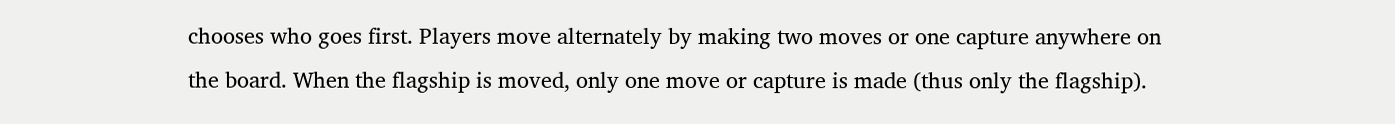chooses who goes first. Players move alternately by making two moves or one capture anywhere on the board. When the flagship is moved, only one move or capture is made (thus only the flagship).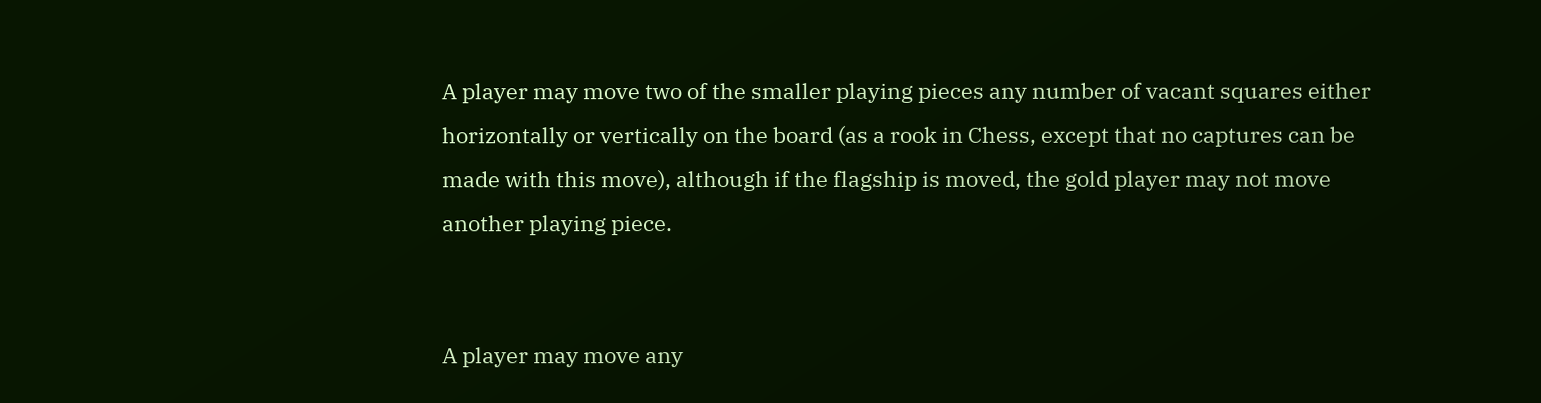A player may move two of the smaller playing pieces any number of vacant squares either horizontally or vertically on the board (as a rook in Chess, except that no captures can be made with this move), although if the flagship is moved, the gold player may not move another playing piece.


A player may move any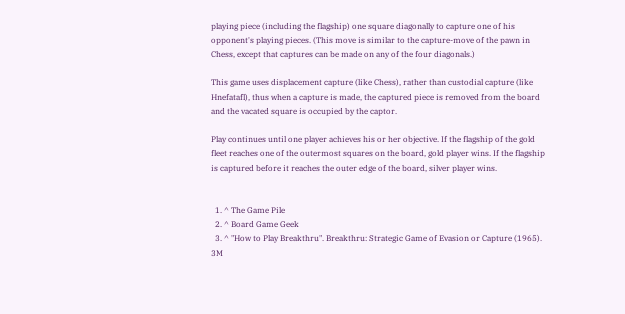playing piece (including the flagship) one square diagonally to capture one of his opponent's playing pieces. (This move is similar to the capture-move of the pawn in Chess, except that captures can be made on any of the four diagonals.)

This game uses displacement capture (like Chess), rather than custodial capture (like Hnefatafl), thus when a capture is made, the captured piece is removed from the board and the vacated square is occupied by the captor.

Play continues until one player achieves his or her objective. If the flagship of the gold fleet reaches one of the outermost squares on the board, gold player wins. If the flagship is captured before it reaches the outer edge of the board, silver player wins.


  1. ^ The Game Pile
  2. ^ Board Game Geek
  3. ^ "How to Play Breakthru". Breakthru: Strategic Game of Evasion or Capture (1965). 3M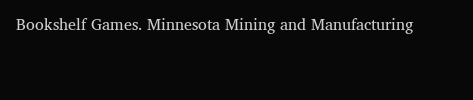Bookshelf Games. Minnesota Mining and Manufacturing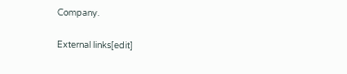Company.

External links[edit]